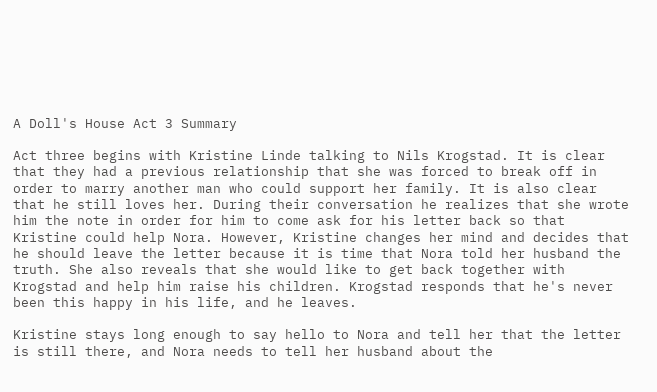A Doll's House Act 3 Summary

Act three begins with Kristine Linde talking to Nils Krogstad. It is clear that they had a previous relationship that she was forced to break off in order to marry another man who could support her family. It is also clear that he still loves her. During their conversation he realizes that she wrote him the note in order for him to come ask for his letter back so that Kristine could help Nora. However, Kristine changes her mind and decides that he should leave the letter because it is time that Nora told her husband the truth. She also reveals that she would like to get back together with Krogstad and help him raise his children. Krogstad responds that he's never been this happy in his life, and he leaves.

Kristine stays long enough to say hello to Nora and tell her that the letter is still there, and Nora needs to tell her husband about the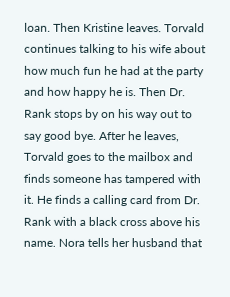loan. Then Kristine leaves. Torvald continues talking to his wife about how much fun he had at the party and how happy he is. Then Dr. Rank stops by on his way out to say good bye. After he leaves, Torvald goes to the mailbox and finds someone has tampered with it. He finds a calling card from Dr. Rank with a black cross above his name. Nora tells her husband that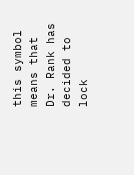this symbol means that Dr. Rank has decided to lock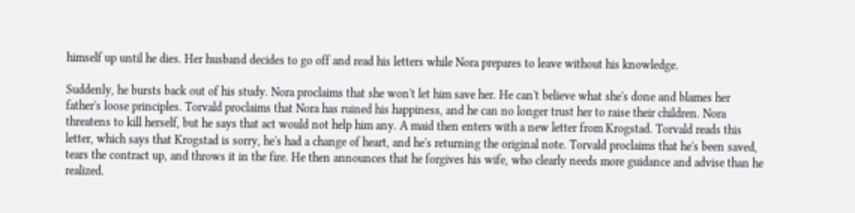himself up until he dies. Her husband decides to go off and read his letters while Nora prepares to leave without his knowledge.

Suddenly, he bursts back out of his study. Nora proclaims that she won't let him save her. He can't believe what she's done and blames her father's loose principles. Torvald proclaims that Nora has ruined his happiness, and he can no longer trust her to raise their children. Nora threatens to kill herself, but he says that act would not help him any. A maid then enters with a new letter from Krogstad. Torvald reads this letter, which says that Krogstad is sorry, he's had a change of heart, and he's returning the original note. Torvald proclaims that he's been saved, tears the contract up, and throws it in the fire. He then announces that he forgives his wife, who clearly needs more guidance and advise than he realized.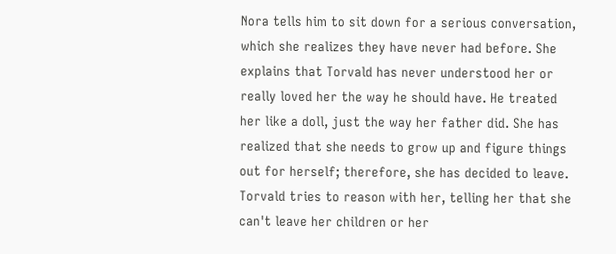Nora tells him to sit down for a serious conversation, which she realizes they have never had before. She explains that Torvald has never understood her or really loved her the way he should have. He treated her like a doll, just the way her father did. She has realized that she needs to grow up and figure things out for herself; therefore, she has decided to leave. Torvald tries to reason with her, telling her that she can't leave her children or her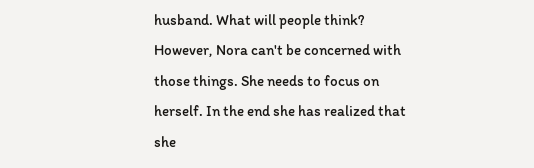husband. What will people think? However, Nora can't be concerned with those things. She needs to focus on herself. In the end she has realized that she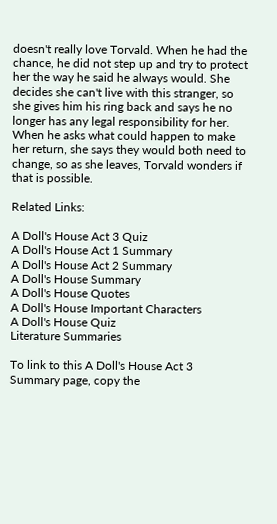doesn't really love Torvald. When he had the chance, he did not step up and try to protect her the way he said he always would. She decides she can't live with this stranger, so she gives him his ring back and says he no longer has any legal responsibility for her. When he asks what could happen to make her return, she says they would both need to change, so as she leaves, Torvald wonders if that is possible.

Related Links:

A Doll's House Act 3 Quiz
A Doll's House Act 1 Summary
A Doll's House Act 2 Summary
A Doll's House Summary
A Doll's House Quotes
A Doll's House Important Characters
A Doll's House Quiz
Literature Summaries

To link to this A Doll's House Act 3 Summary page, copy the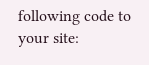following code to your site: